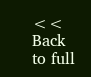<< Back to full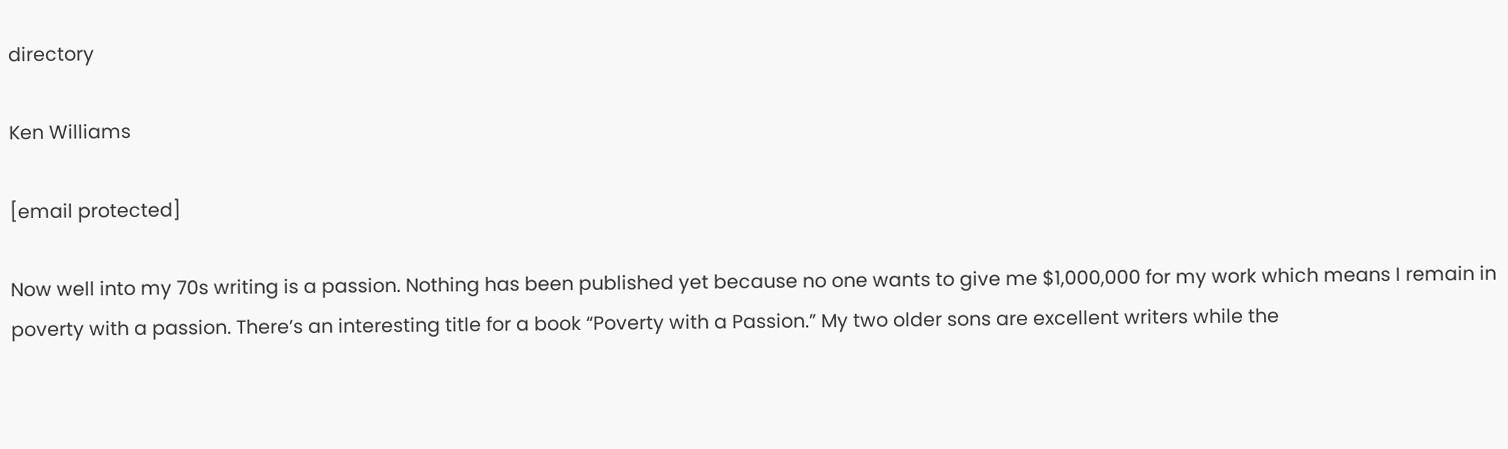directory

Ken Williams

[email protected]

Now well into my 70s writing is a passion. Nothing has been published yet because no one wants to give me $1,000,000 for my work which means I remain in poverty with a passion. There’s an interesting title for a book “Poverty with a Passion.” My two older sons are excellent writers while the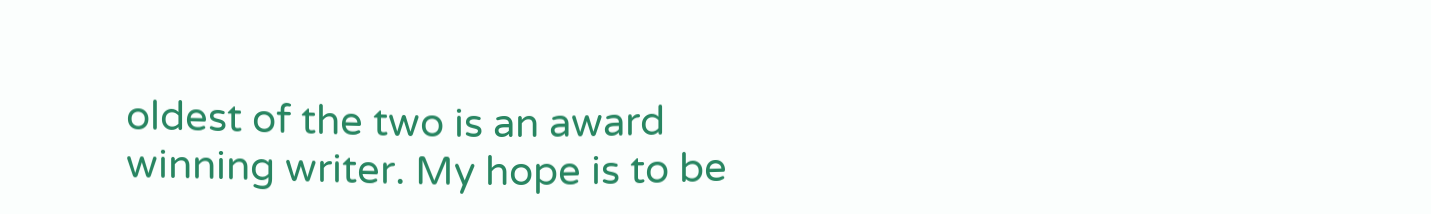oldest of the two is an award winning writer. My hope is to be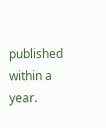published within a year.